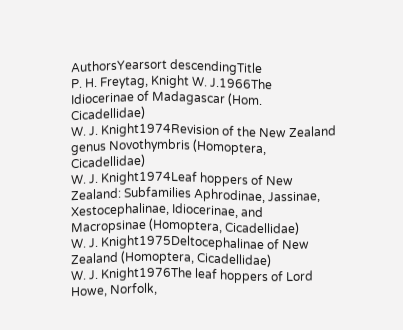AuthorsYearsort descendingTitle
P. H. Freytag, Knight W. J.1966The Idiocerinae of Madagascar (Hom. Cicadellidae)
W. J. Knight1974Revision of the New Zealand genus Novothymbris (Homoptera, Cicadellidae)
W. J. Knight1974Leaf hoppers of New Zealand: Subfamilies Aphrodinae, Jassinae, Xestocephalinae, Idiocerinae, and Macropsinae (Homoptera, Cicadellidae)
W. J. Knight1975Deltocephalinae of New Zealand (Homoptera, Cicadellidae)
W. J. Knight1976The leaf hoppers of Lord Howe, Norfolk,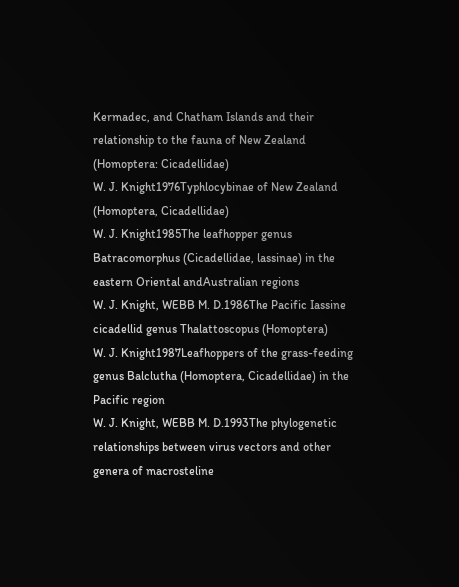Kermadec, and Chatham Islands and their relationship to the fauna of New Zealand (Homoptera: Cicadellidae)
W. J. Knight1976Typhlocybinae of New Zealand (Homoptera, Cicadellidae)
W. J. Knight1985The leafhopper genus Batracomorphus (Cicadellidae, lassinae) in the eastern Oriental andAustralian regions
W. J. Knight, WEBB M. D.1986The Pacific Iassine cicadellid genus Thalattoscopus (Homoptera)
W. J. Knight1987Leafhoppers of the grass-feeding genus Balclutha (Homoptera, Cicadellidae) in the Pacific region
W. J. Knight, WEBB M. D.1993The phylogenetic relationships between virus vectors and other genera of macrosteline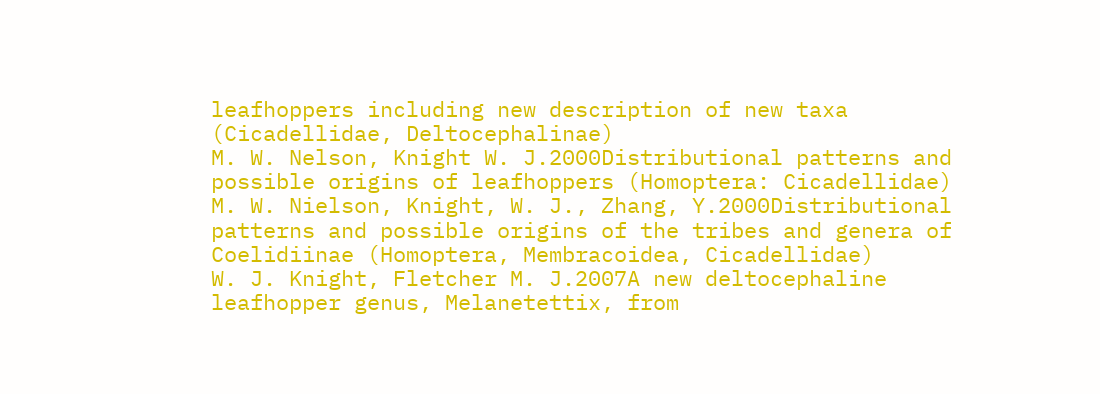leafhoppers including new description of new taxa (Cicadellidae, Deltocephalinae)
M. W. Nelson, Knight W. J.2000Distributional patterns and possible origins of leafhoppers (Homoptera: Cicadellidae)
M. W. Nielson, Knight, W. J., Zhang, Y.2000Distributional patterns and possible origins of the tribes and genera of Coelidiinae (Homoptera, Membracoidea, Cicadellidae)
W. J. Knight, Fletcher M. J.2007A new deltocephaline leafhopper genus, Melanetettix, from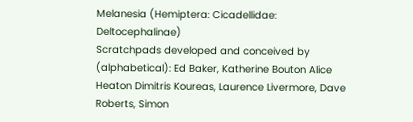Melanesia (Hemiptera: Cicadellidae: Deltocephalinae)
Scratchpads developed and conceived by (alphabetical): Ed Baker, Katherine Bouton Alice Heaton Dimitris Koureas, Laurence Livermore, Dave Roberts, Simon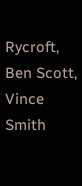Rycroft, Ben Scott, Vince Smith